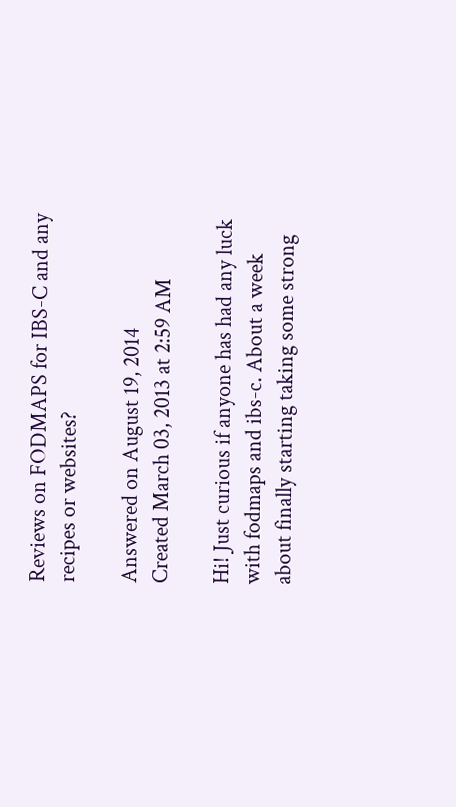Reviews on FODMAPS for IBS-C and any recipes or websites?

Answered on August 19, 2014
Created March 03, 2013 at 2:59 AM

Hi! Just curious if anyone has had any luck with fodmaps and ibs-c. About a week about finally starting taking some strong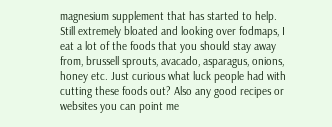magnesium supplement that has started to help. Still extremely bloated and looking over fodmaps, I eat a lot of the foods that you should stay away from, brussell sprouts, avacado, asparagus, onions, honey etc. Just curious what luck people had with cutting these foods out? Also any good recipes or websites you can point me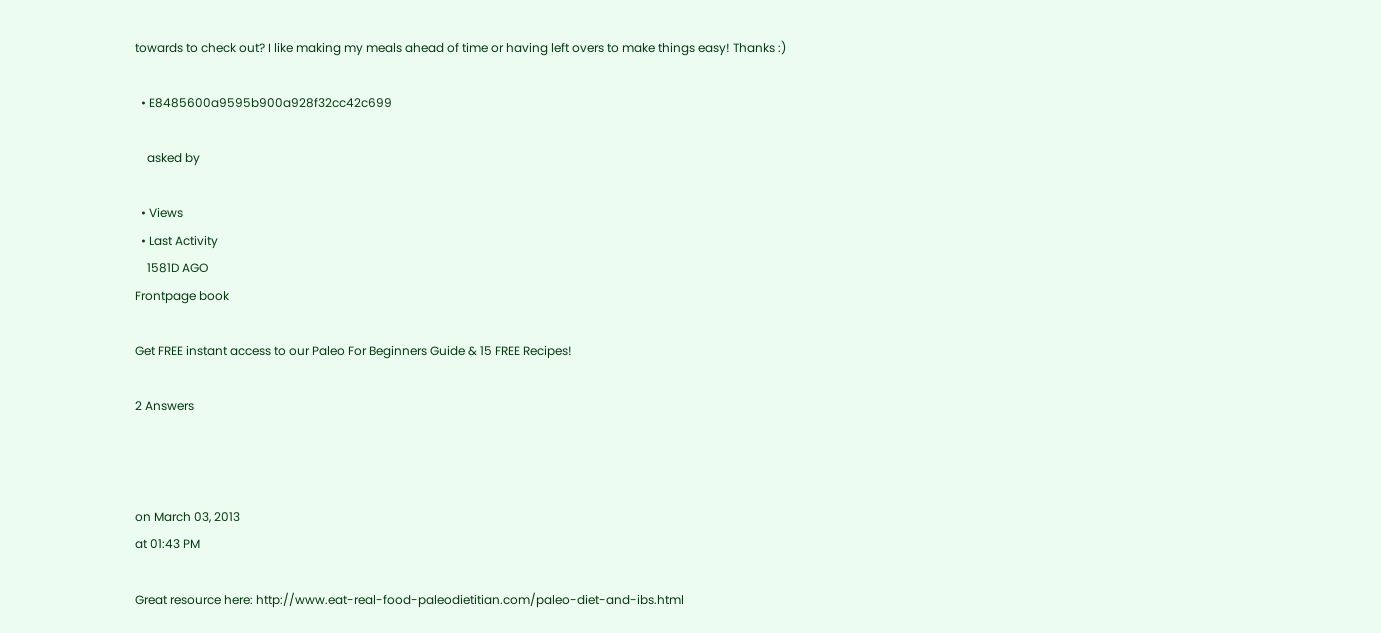towards to check out? I like making my meals ahead of time or having left overs to make things easy! Thanks :)

  • E8485600a9595b900a928f32cc42c699

    asked by

  • Views
  • Last Activity
    1581D AGO
Frontpage book

Get FREE instant access to our Paleo For Beginners Guide & 15 FREE Recipes!

2 Answers



on March 03, 2013
at 01:43 PM

Great resource here: http://www.eat-real-food-paleodietitian.com/paleo-diet-and-ibs.html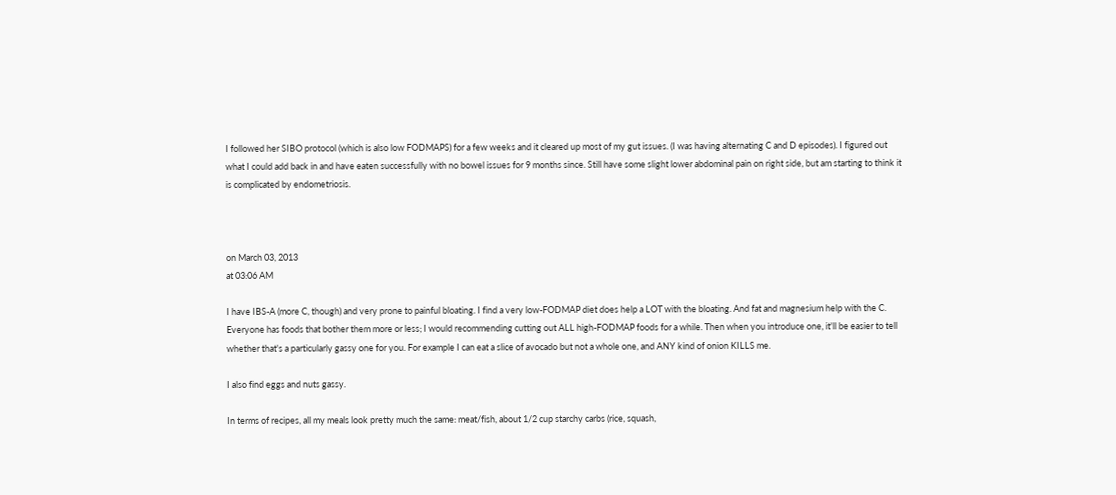I followed her SIBO protocol (which is also low FODMAPS) for a few weeks and it cleared up most of my gut issues. (I was having alternating C and D episodes). I figured out what I could add back in and have eaten successfully with no bowel issues for 9 months since. Still have some slight lower abdominal pain on right side, but am starting to think it is complicated by endometriosis.



on March 03, 2013
at 03:06 AM

I have IBS-A (more C, though) and very prone to painful bloating. I find a very low-FODMAP diet does help a LOT with the bloating. And fat and magnesium help with the C. Everyone has foods that bother them more or less; I would recommending cutting out ALL high-FODMAP foods for a while. Then when you introduce one, it'll be easier to tell whether that's a particularly gassy one for you. For example I can eat a slice of avocado but not a whole one, and ANY kind of onion KILLS me.

I also find eggs and nuts gassy.

In terms of recipes, all my meals look pretty much the same: meat/fish, about 1/2 cup starchy carbs (rice, squash,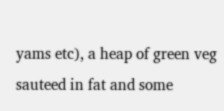yams etc), a heap of green veg sauteed in fat and some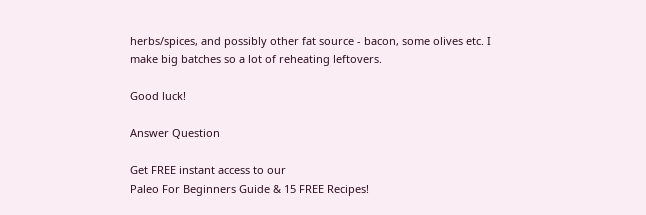herbs/spices, and possibly other fat source - bacon, some olives etc. I make big batches so a lot of reheating leftovers.

Good luck!

Answer Question

Get FREE instant access to our
Paleo For Beginners Guide & 15 FREE Recipes!